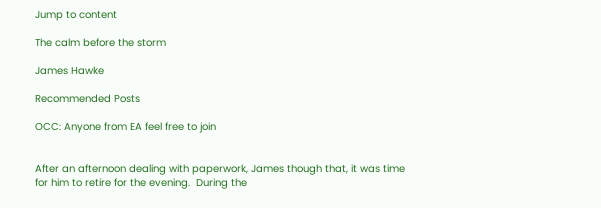Jump to content

The calm before the storm

James Hawke

Recommended Posts

OCC: Anyone from EA feel free to join


After an afternoon dealing with paperwork, James though that, it was time for him to retire for the evening.  During the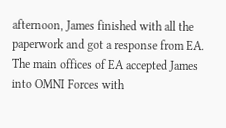afternoon, James finished with all the paperwork and got a response from EA.  The main offices of EA accepted James into OMNI Forces with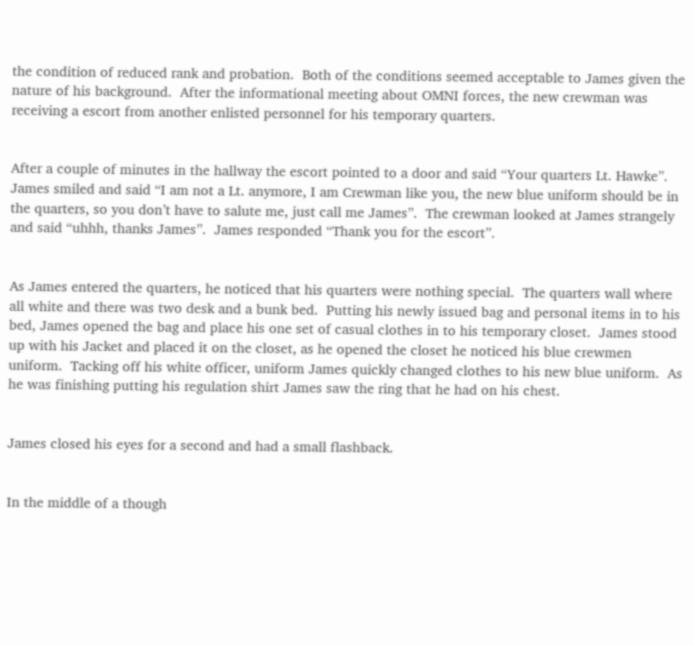the condition of reduced rank and probation.  Both of the conditions seemed acceptable to James given the nature of his background.  After the informational meeting about OMNI forces, the new crewman was receiving a escort from another enlisted personnel for his temporary quarters.


After a couple of minutes in the hallway the escort pointed to a door and said “Your quarters Lt. Hawke”.  James smiled and said “I am not a Lt. anymore, I am Crewman like you, the new blue uniform should be in the quarters, so you don’t have to salute me, just call me James”.  The crewman looked at James strangely and said “uhhh, thanks James”.  James responded “Thank you for the escort”.


As James entered the quarters, he noticed that his quarters were nothing special.  The quarters wall where all white and there was two desk and a bunk bed.  Putting his newly issued bag and personal items in to his bed, James opened the bag and place his one set of casual clothes in to his temporary closet.  James stood up with his Jacket and placed it on the closet, as he opened the closet he noticed his blue crewmen uniform.  Tacking off his white officer, uniform James quickly changed clothes to his new blue uniform.  As he was finishing putting his regulation shirt James saw the ring that he had on his chest.


James closed his eyes for a second and had a small flashback.


In the middle of a though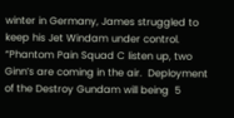winter in Germany, James struggled to keep his Jet Windam under control.  “Phantom Pain Squad C listen up, two Ginn’s are coming in the air.  Deployment of the Destroy Gundam will being  5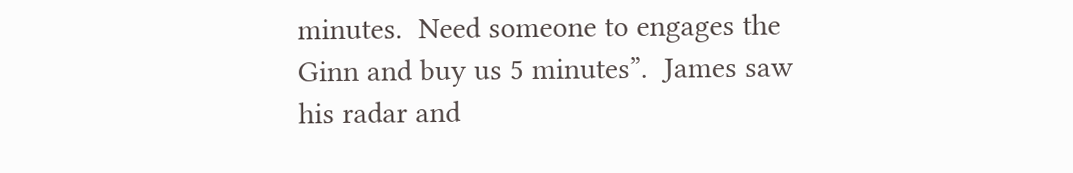minutes.  Need someone to engages the Ginn and buy us 5 minutes”.  James saw his radar and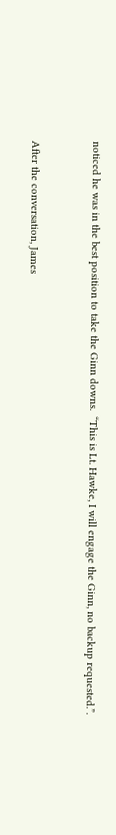noticed he was in the best position to take the Ginn downs.  “This is Lt. Hawke, I will engage the Ginn, no backup requested.”.


After the conversation, James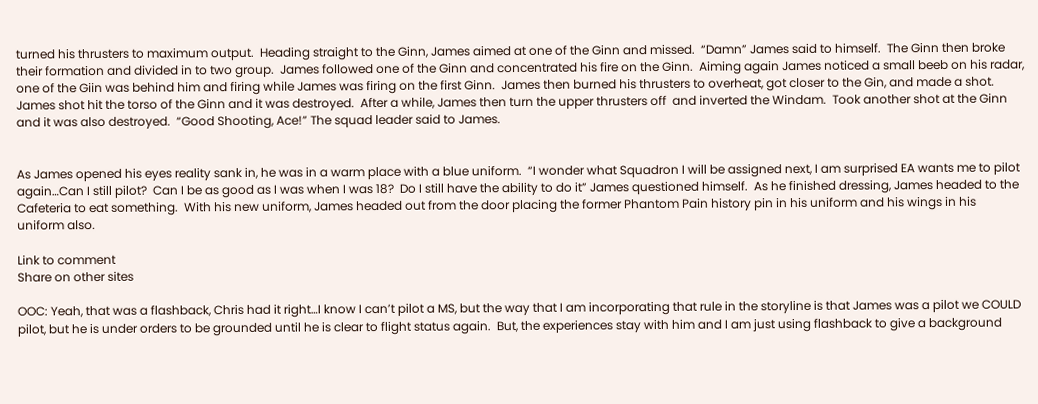turned his thrusters to maximum output.  Heading straight to the Ginn, James aimed at one of the Ginn and missed.  “Damn” James said to himself.  The Ginn then broke their formation and divided in to two group.  James followed one of the Ginn and concentrated his fire on the Ginn.  Aiming again James noticed a small beeb on his radar, one of the Giin was behind him and firing while James was firing on the first Ginn.  James then burned his thrusters to overheat, got closer to the Gin, and made a shot.  James shot hit the torso of the Ginn and it was destroyed.  After a while, James then turn the upper thrusters off  and inverted the Windam.  Took another shot at the Ginn and it was also destroyed.  “Good Shooting, Ace!” The squad leader said to James.


As James opened his eyes reality sank in, he was in a warm place with a blue uniform.  “I wonder what Squadron I will be assigned next, I am surprised EA wants me to pilot again…Can I still pilot?  Can I be as good as I was when I was 18?  Do I still have the ability to do it” James questioned himself.  As he finished dressing, James headed to the Cafeteria to eat something.  With his new uniform, James headed out from the door placing the former Phantom Pain history pin in his uniform and his wings in his uniform also.

Link to comment
Share on other sites

OOC: Yeah, that was a flashback, Chris had it right…I know I can’t pilot a MS, but the way that I am incorporating that rule in the storyline is that James was a pilot we COULD pilot, but he is under orders to be grounded until he is clear to flight status again.  But, the experiences stay with him and I am just using flashback to give a background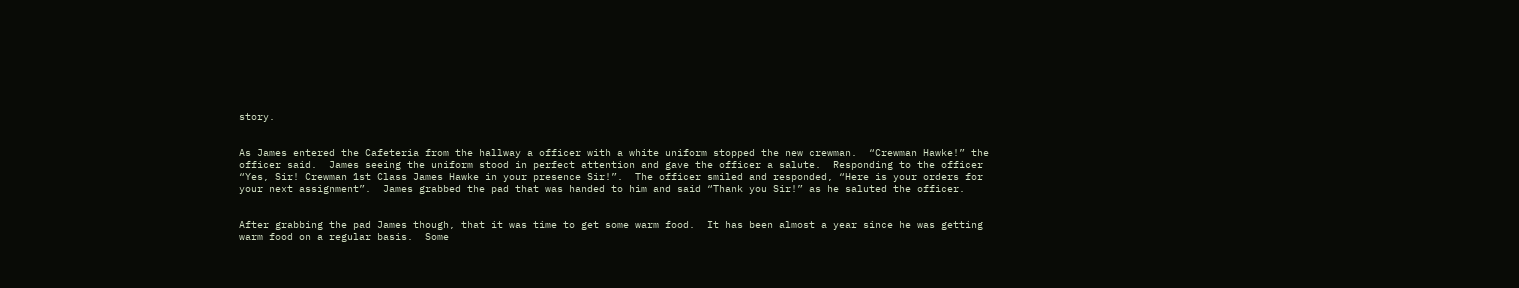story.


As James entered the Cafeteria from the hallway a officer with a white uniform stopped the new crewman.  “Crewman Hawke!” the officer said.  James seeing the uniform stood in perfect attention and gave the officer a salute.  Responding to the officer “Yes, Sir! Crewman 1st Class James Hawke in your presence Sir!”.  The officer smiled and responded, “Here is your orders for your next assignment”.  James grabbed the pad that was handed to him and said “Thank you Sir!” as he saluted the officer.


After grabbing the pad James though, that it was time to get some warm food.  It has been almost a year since he was getting warm food on a regular basis.  Some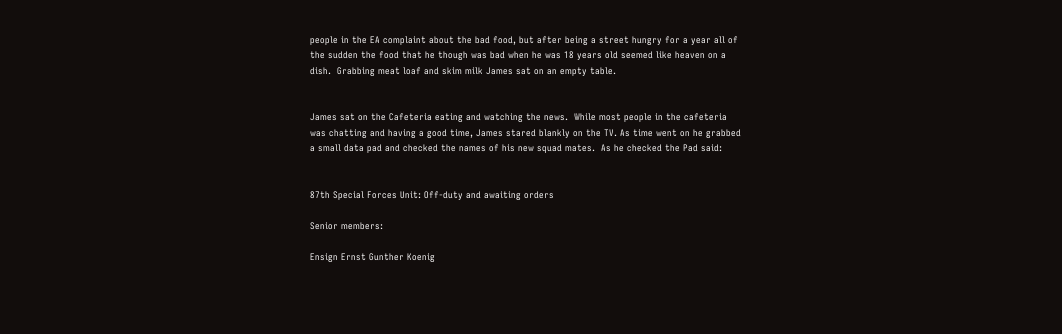people in the EA complaint about the bad food, but after being a street hungry for a year all of the sudden the food that he though was bad when he was 18 years old seemed like heaven on a dish.  Grabbing meat loaf and skim milk James sat on an empty table.


James sat on the Cafeteria eating and watching the news.  While most people in the cafeteria was chatting and having a good time, James stared blankly on the TV. As time went on he grabbed a small data pad and checked the names of his new squad mates.  As he checked the Pad said:


87th Special Forces Unit: Off-duty and awaiting orders

Senior members:

Ensign Ernst Gunther Koenig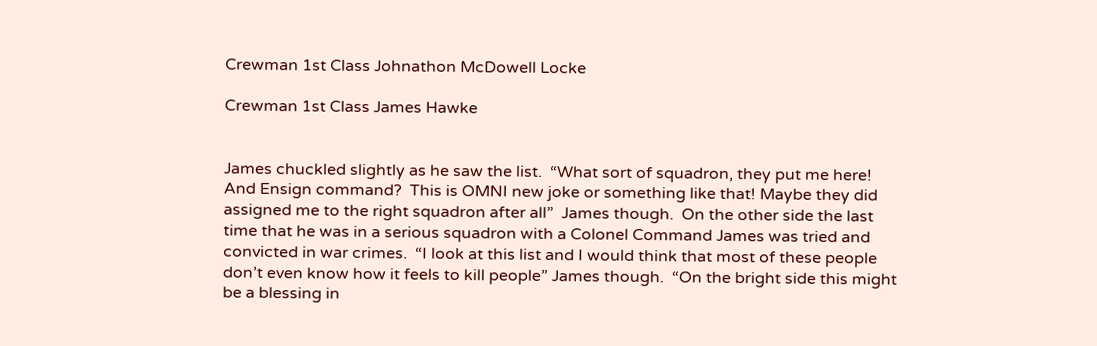Crewman 1st Class Johnathon McDowell Locke

Crewman 1st Class James Hawke


James chuckled slightly as he saw the list.  “What sort of squadron, they put me here! And Ensign command?  This is OMNI new joke or something like that! Maybe they did assigned me to the right squadron after all”  James though.  On the other side the last time that he was in a serious squadron with a Colonel Command James was tried and convicted in war crimes.  “I look at this list and I would think that most of these people don’t even know how it feels to kill people” James though.  “On the bright side this might be a blessing in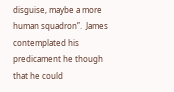disguise, maybe a more human squadron”.  James contemplated his predicament he though that he could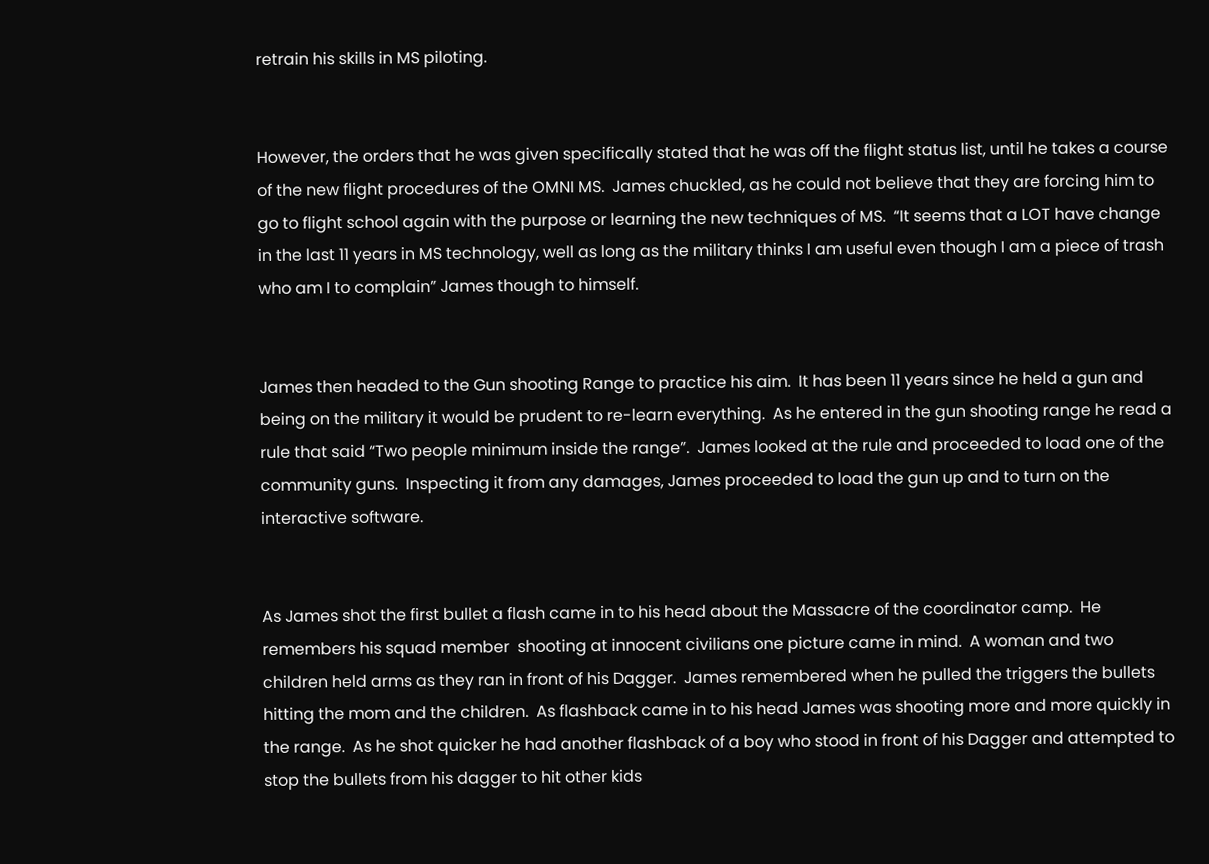retrain his skills in MS piloting.


However, the orders that he was given specifically stated that he was off the flight status list, until he takes a course of the new flight procedures of the OMNI MS.  James chuckled, as he could not believe that they are forcing him to go to flight school again with the purpose or learning the new techniques of MS.  “It seems that a LOT have change in the last 11 years in MS technology, well as long as the military thinks I am useful even though I am a piece of trash who am I to complain” James though to himself.


James then headed to the Gun shooting Range to practice his aim.  It has been 11 years since he held a gun and being on the military it would be prudent to re-learn everything.  As he entered in the gun shooting range he read a rule that said “Two people minimum inside the range”.  James looked at the rule and proceeded to load one of the community guns.  Inspecting it from any damages, James proceeded to load the gun up and to turn on the interactive software.


As James shot the first bullet a flash came in to his head about the Massacre of the coordinator camp.  He remembers his squad member  shooting at innocent civilians one picture came in mind.  A woman and two children held arms as they ran in front of his Dagger.  James remembered when he pulled the triggers the bullets hitting the mom and the children.  As flashback came in to his head James was shooting more and more quickly in the range.  As he shot quicker he had another flashback of a boy who stood in front of his Dagger and attempted to stop the bullets from his dagger to hit other kids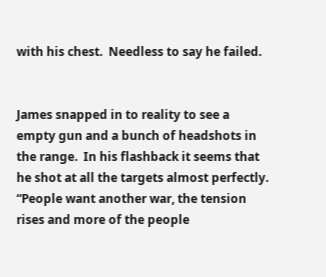with his chest.  Needless to say he failed.


James snapped in to reality to see a empty gun and a bunch of headshots in the range.  In his flashback it seems that he shot at all the targets almost perfectly.  “People want another war, the tension rises and more of the people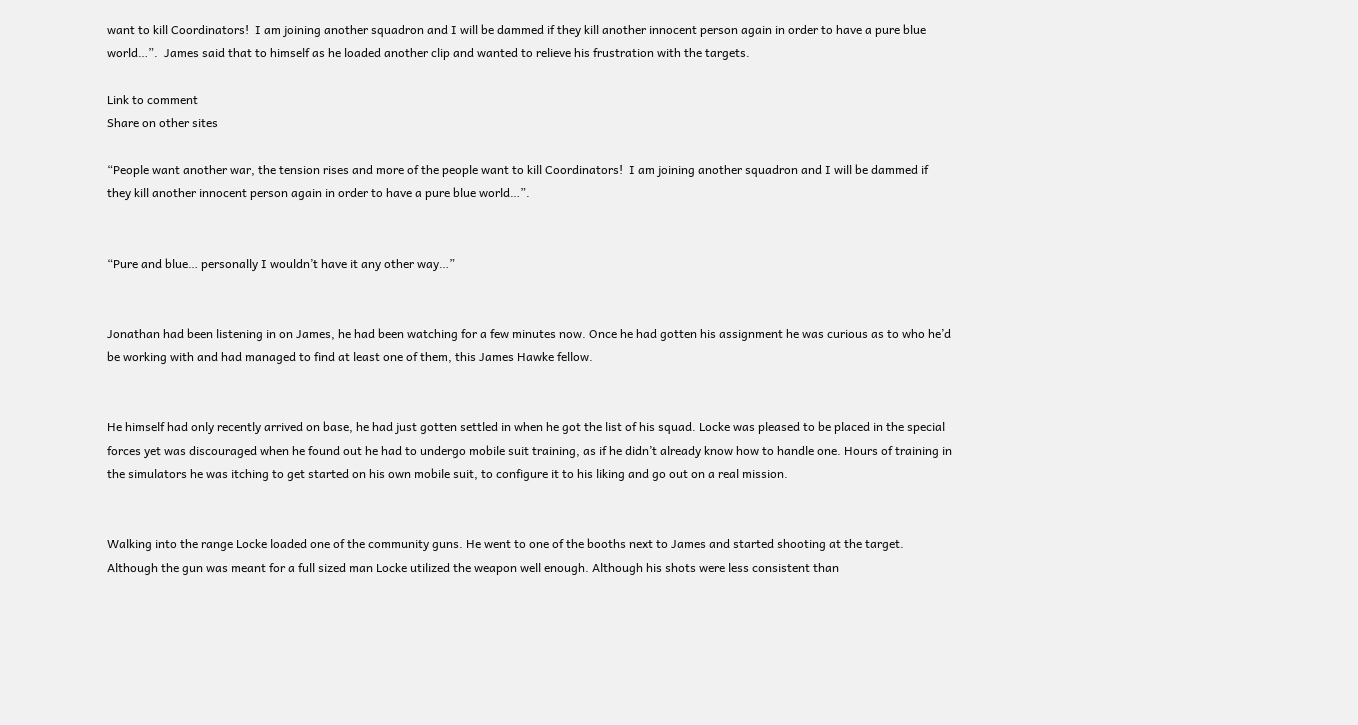want to kill Coordinators!  I am joining another squadron and I will be dammed if they kill another innocent person again in order to have a pure blue world…”.  James said that to himself as he loaded another clip and wanted to relieve his frustration with the targets.

Link to comment
Share on other sites

“People want another war, the tension rises and more of the people want to kill Coordinators!  I am joining another squadron and I will be dammed if they kill another innocent person again in order to have a pure blue world…”.


“Pure and blue… personally I wouldn’t have it any other way…”


Jonathan had been listening in on James, he had been watching for a few minutes now. Once he had gotten his assignment he was curious as to who he’d be working with and had managed to find at least one of them, this James Hawke fellow.


He himself had only recently arrived on base, he had just gotten settled in when he got the list of his squad. Locke was pleased to be placed in the special forces yet was discouraged when he found out he had to undergo mobile suit training, as if he didn’t already know how to handle one. Hours of training in the simulators he was itching to get started on his own mobile suit, to configure it to his liking and go out on a real mission.


Walking into the range Locke loaded one of the community guns. He went to one of the booths next to James and started shooting at the target. Although the gun was meant for a full sized man Locke utilized the weapon well enough. Although his shots were less consistent than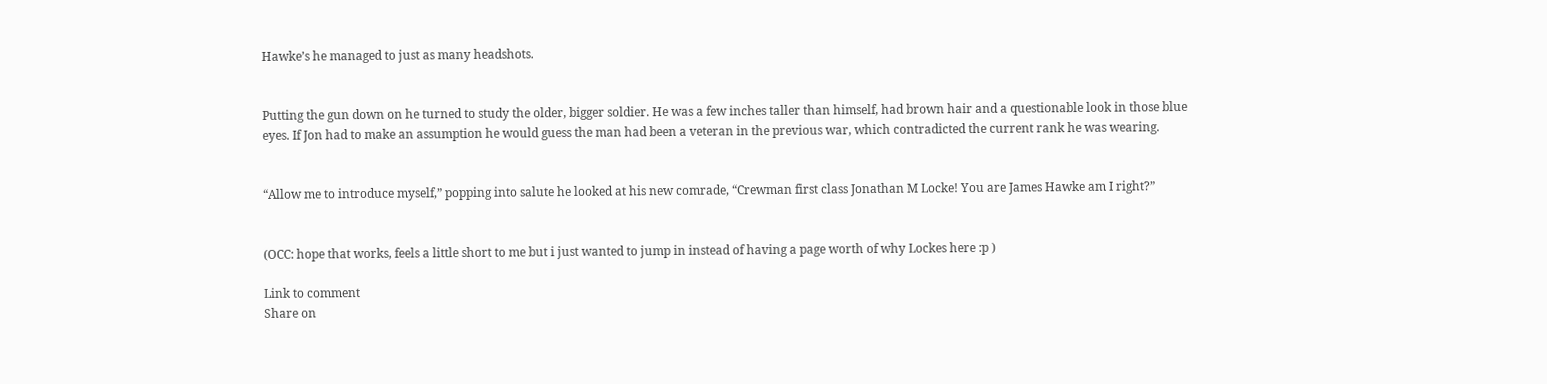Hawke’s he managed to just as many headshots.


Putting the gun down on he turned to study the older, bigger soldier. He was a few inches taller than himself, had brown hair and a questionable look in those blue eyes. If Jon had to make an assumption he would guess the man had been a veteran in the previous war, which contradicted the current rank he was wearing.


“Allow me to introduce myself,” popping into salute he looked at his new comrade, “Crewman first class Jonathan M Locke! You are James Hawke am I right?”


(OCC: hope that works, feels a little short to me but i just wanted to jump in instead of having a page worth of why Lockes here :p )

Link to comment
Share on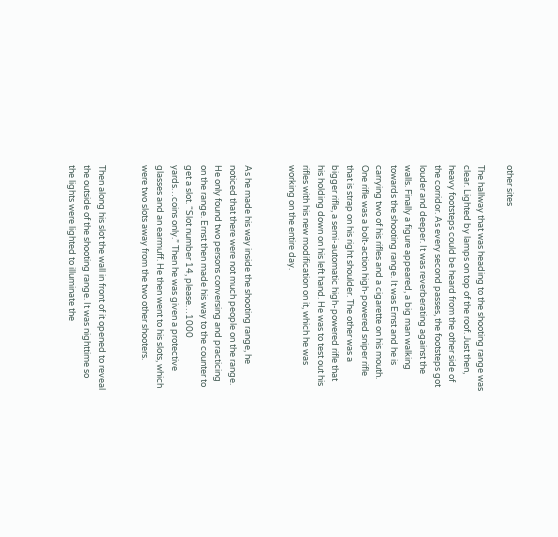other sites

The hallway that was heading to the shooting range was clear. Lighted by lamps on top of the roof. Just then, heavy footsteps could be heard from the other side of the corridor. As every second passes, the footsteps got louder and deeper. It was reverberating against the walls. Finally a figure appeared, a big man walking towards the shooting range. It was Ernst and he is carrying two of his rifles and a cigarette on his mouth. One rifle was a bolt-action high-powered sniper rifle that is strap on his right shoulder. The other was a bigger rifle, a semi-automatic high-powered rifle that his holding down on his left hand. He was to test out his rifles with his new modification on it, which he was working on the entire day.


As he made his way inside the shooting range, he noticed that there were not much people on the range. He only found two persons conversing and practicing on the range. Ernst then made his way to the counter to get a slot. “Slot number 14, please…1000 yards…coins only.” Then he was given a protective glasses and an earmuff. He then went to his slots, which were two slots away from the two other shooters.


Then along his slot the wall in front of it opened to reveal the outside of the shooting range. It was nighttime so the lights were lighted to illuminate the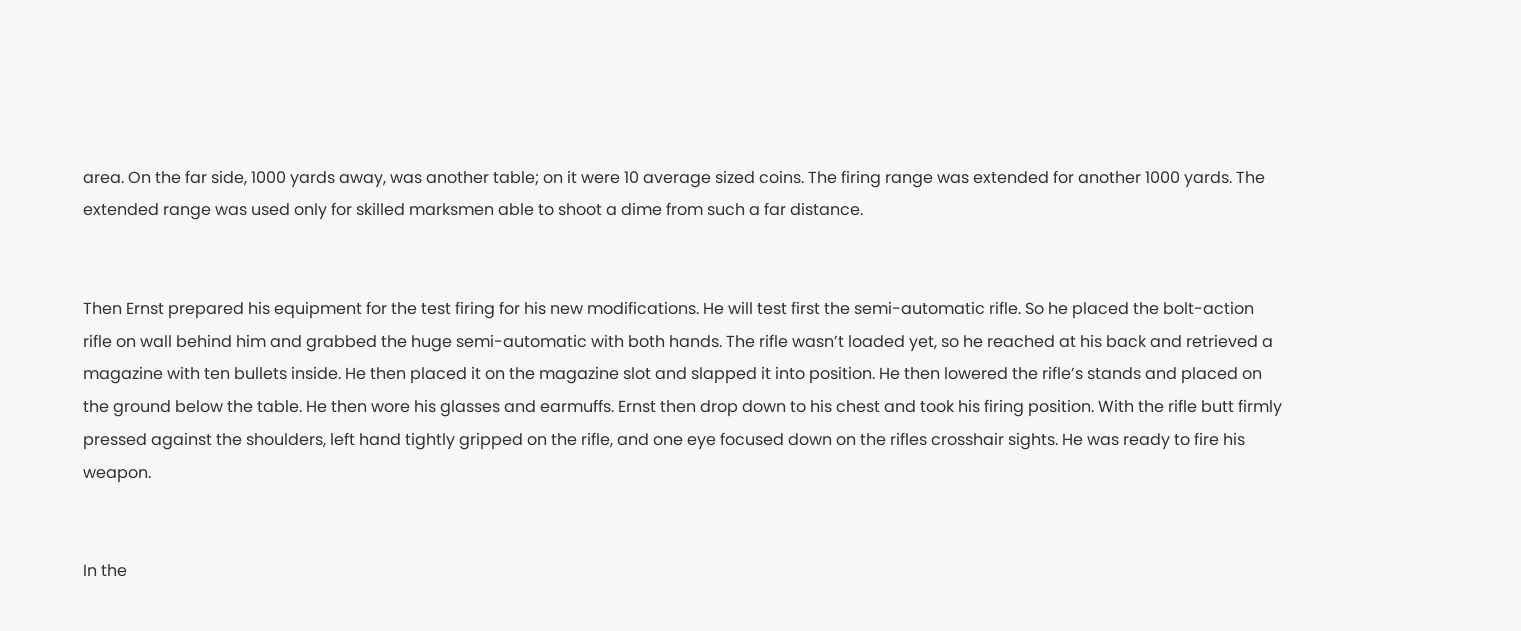area. On the far side, 1000 yards away, was another table; on it were 10 average sized coins. The firing range was extended for another 1000 yards. The extended range was used only for skilled marksmen able to shoot a dime from such a far distance.


Then Ernst prepared his equipment for the test firing for his new modifications. He will test first the semi-automatic rifle. So he placed the bolt-action rifle on wall behind him and grabbed the huge semi-automatic with both hands. The rifle wasn’t loaded yet, so he reached at his back and retrieved a magazine with ten bullets inside. He then placed it on the magazine slot and slapped it into position. He then lowered the rifle’s stands and placed on the ground below the table. He then wore his glasses and earmuffs. Ernst then drop down to his chest and took his firing position. With the rifle butt firmly pressed against the shoulders, left hand tightly gripped on the rifle, and one eye focused down on the rifles crosshair sights. He was ready to fire his weapon.


In the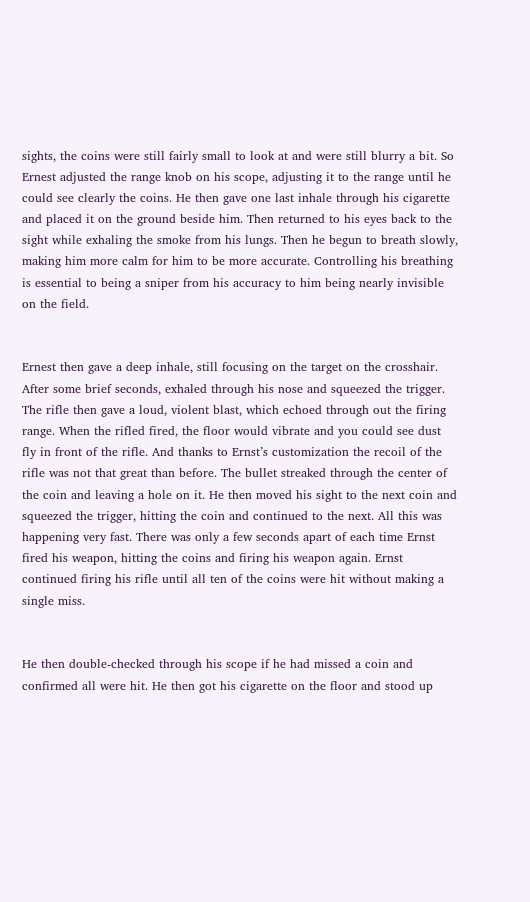sights, the coins were still fairly small to look at and were still blurry a bit. So Ernest adjusted the range knob on his scope, adjusting it to the range until he could see clearly the coins. He then gave one last inhale through his cigarette and placed it on the ground beside him. Then returned to his eyes back to the sight while exhaling the smoke from his lungs. Then he begun to breath slowly, making him more calm for him to be more accurate. Controlling his breathing is essential to being a sniper from his accuracy to him being nearly invisible on the field.


Ernest then gave a deep inhale, still focusing on the target on the crosshair. After some brief seconds, exhaled through his nose and squeezed the trigger. The rifle then gave a loud, violent blast, which echoed through out the firing range. When the rifled fired, the floor would vibrate and you could see dust fly in front of the rifle. And thanks to Ernst’s customization the recoil of the rifle was not that great than before. The bullet streaked through the center of the coin and leaving a hole on it. He then moved his sight to the next coin and squeezed the trigger, hitting the coin and continued to the next. All this was happening very fast. There was only a few seconds apart of each time Ernst fired his weapon, hitting the coins and firing his weapon again. Ernst continued firing his rifle until all ten of the coins were hit without making a single miss.


He then double-checked through his scope if he had missed a coin and confirmed all were hit. He then got his cigarette on the floor and stood up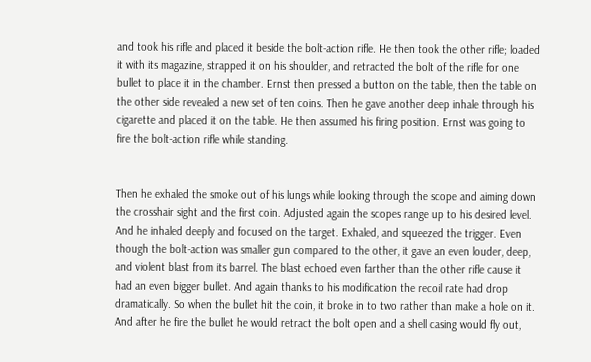and took his rifle and placed it beside the bolt-action rifle. He then took the other rifle; loaded it with its magazine, strapped it on his shoulder, and retracted the bolt of the rifle for one bullet to place it in the chamber. Ernst then pressed a button on the table, then the table on the other side revealed a new set of ten coins. Then he gave another deep inhale through his cigarette and placed it on the table. He then assumed his firing position. Ernst was going to fire the bolt-action rifle while standing.


Then he exhaled the smoke out of his lungs while looking through the scope and aiming down the crosshair sight and the first coin. Adjusted again the scopes range up to his desired level. And he inhaled deeply and focused on the target. Exhaled, and squeezed the trigger. Even though the bolt-action was smaller gun compared to the other, it gave an even louder, deep, and violent blast from its barrel. The blast echoed even farther than the other rifle cause it had an even bigger bullet. And again thanks to his modification the recoil rate had drop dramatically. So when the bullet hit the coin, it broke in to two rather than make a hole on it. And after he fire the bullet he would retract the bolt open and a shell casing would fly out,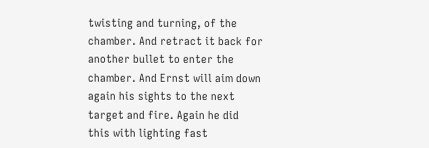twisting and turning, of the chamber. And retract it back for another bullet to enter the chamber. And Ernst will aim down again his sights to the next target and fire. Again he did this with lighting fast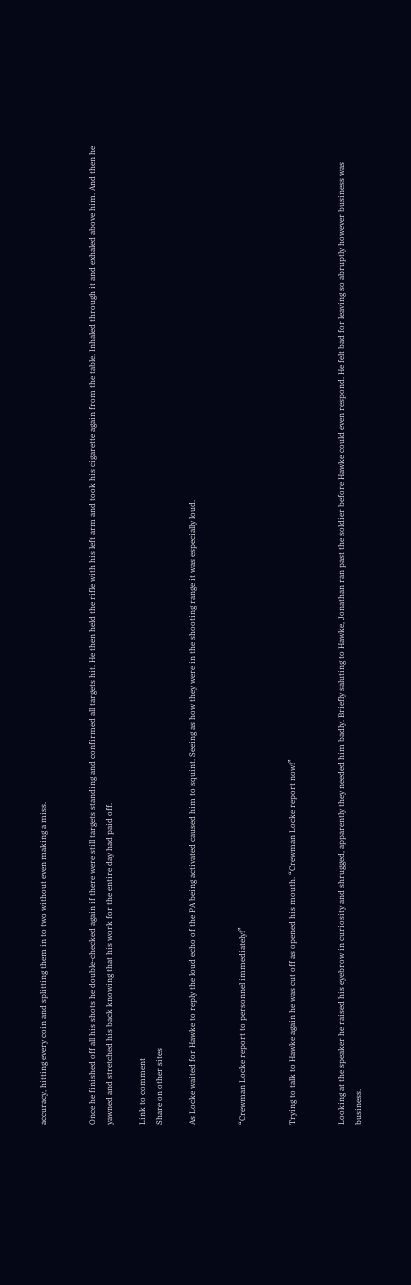accuracy, hitting every coin and splitting them in to two without even making a miss.


Once he finished off all his shots he double-checked again if there were still targets standing and confirmed all targets hit. He then held the rifle with his left arm and took his cigarette again from the table. Inhaled through it and exhaled above him. And then he yawned and stretched his back knowing that his work for the entire day had paid off.

Link to comment
Share on other sites

As Locke waited for Hawke to reply the loud echo of the PA being activated caused him to squint. Seeing as how they were in the shooting range it was especially loud.


“Crewman Locke report to personnel immediately!”


Trying to talk to Hawke again he was cut off as opened his mouth. “Crewman Locke report now!”


Looking at the speaker he raised his eyebrow in curiosity and shrugged, apparently they needed him badly. Briefly saluting to Hawke, Jonathan ran past the soldier before Hawke could even respond. He felt bad for leaving so abruptly however business was business.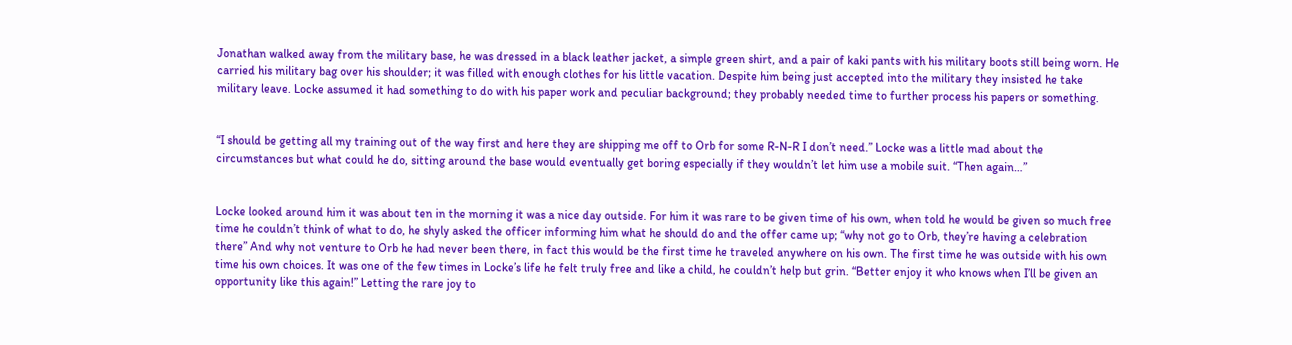Jonathan walked away from the military base, he was dressed in a black leather jacket, a simple green shirt, and a pair of kaki pants with his military boots still being worn. He carried his military bag over his shoulder; it was filled with enough clothes for his little vacation. Despite him being just accepted into the military they insisted he take military leave. Locke assumed it had something to do with his paper work and peculiar background; they probably needed time to further process his papers or something.


“I should be getting all my training out of the way first and here they are shipping me off to Orb for some R-N-R I don’t need.” Locke was a little mad about the circumstances but what could he do, sitting around the base would eventually get boring especially if they wouldn’t let him use a mobile suit. “Then again…”


Locke looked around him it was about ten in the morning it was a nice day outside. For him it was rare to be given time of his own, when told he would be given so much free time he couldn’t think of what to do, he shyly asked the officer informing him what he should do and the offer came up; “why not go to Orb, they’re having a celebration there” And why not venture to Orb he had never been there, in fact this would be the first time he traveled anywhere on his own. The first time he was outside with his own time his own choices. It was one of the few times in Locke’s life he felt truly free and like a child, he couldn’t help but grin. “Better enjoy it who knows when I’ll be given an opportunity like this again!” Letting the rare joy to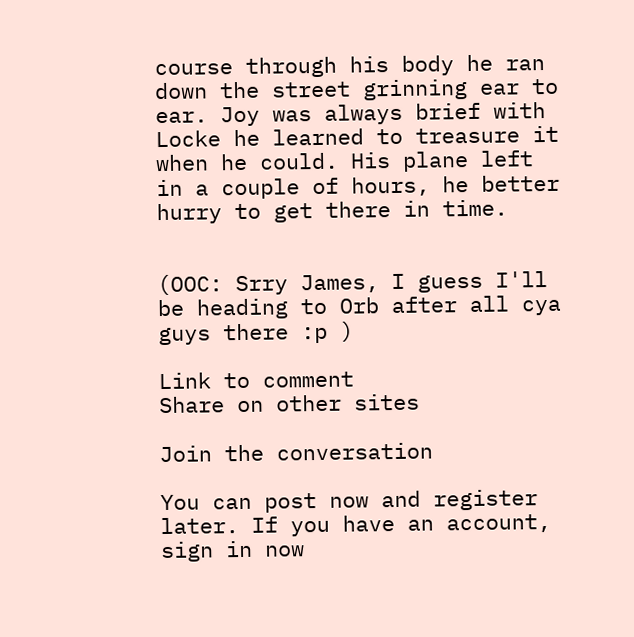course through his body he ran down the street grinning ear to ear. Joy was always brief with Locke he learned to treasure it when he could. His plane left in a couple of hours, he better hurry to get there in time.


(OOC: Srry James, I guess I'll be heading to Orb after all cya guys there :p )

Link to comment
Share on other sites

Join the conversation

You can post now and register later. If you have an account, sign in now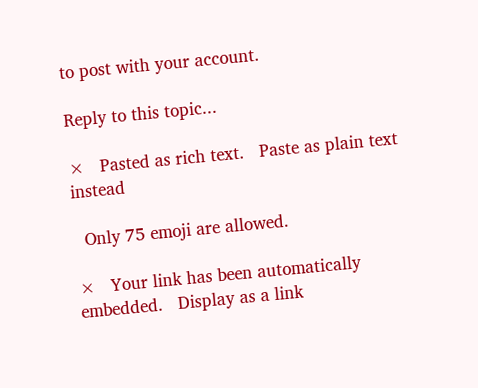to post with your account.

Reply to this topic...

×   Pasted as rich text.   Paste as plain text instead

  Only 75 emoji are allowed.

×   Your link has been automatically embedded.   Display as a link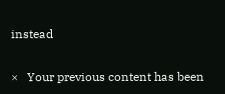instead

×   Your previous content has been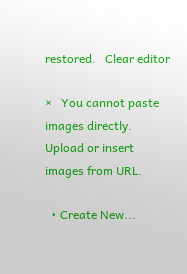restored.   Clear editor

×   You cannot paste images directly. Upload or insert images from URL.

  • Create New...